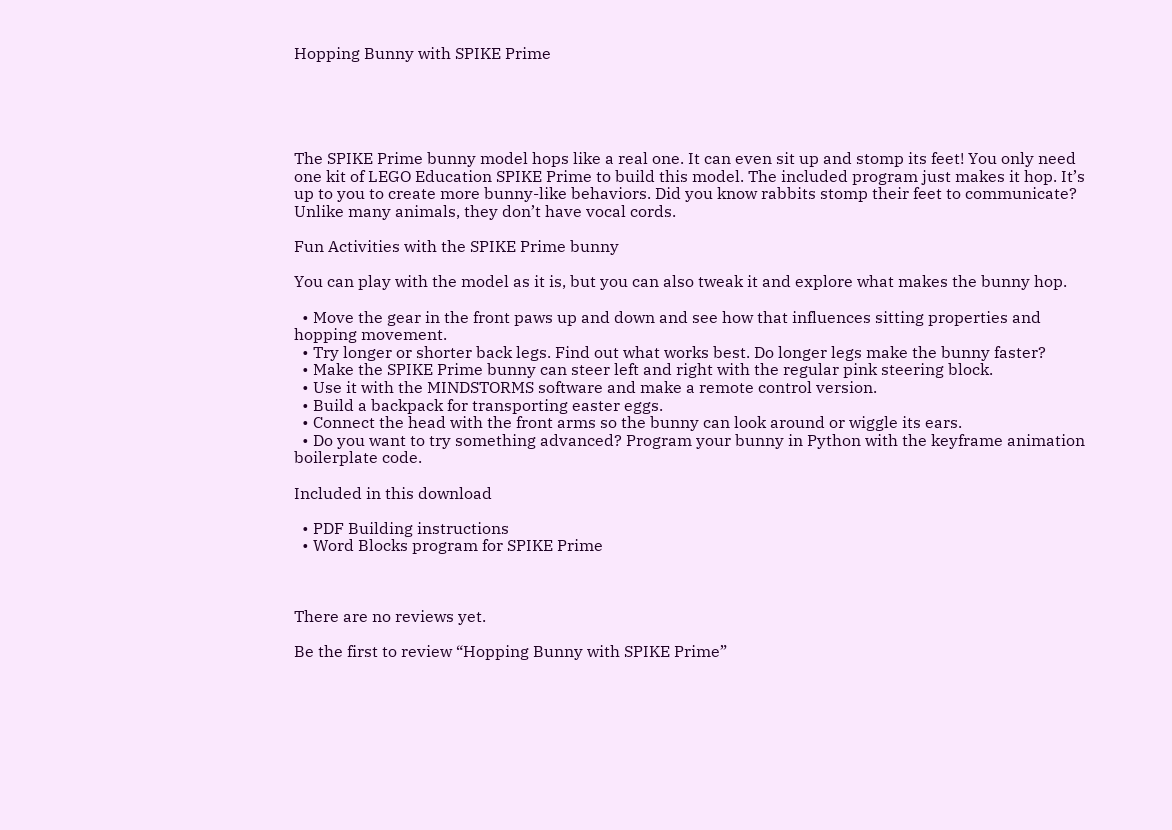Hopping Bunny with SPIKE Prime





The SPIKE Prime bunny model hops like a real one. It can even sit up and stomp its feet! You only need one kit of LEGO Education SPIKE Prime to build this model. The included program just makes it hop. It’s up to you to create more bunny-like behaviors. Did you know rabbits stomp their feet to communicate? Unlike many animals, they don’t have vocal cords.

Fun Activities with the SPIKE Prime bunny

You can play with the model as it is, but you can also tweak it and explore what makes the bunny hop.

  • Move the gear in the front paws up and down and see how that influences sitting properties and hopping movement.
  • Try longer or shorter back legs. Find out what works best. Do longer legs make the bunny faster?
  • Make the SPIKE Prime bunny can steer left and right with the regular pink steering block.
  • Use it with the MINDSTORMS software and make a remote control version.
  • Build a backpack for transporting easter eggs.
  • Connect the head with the front arms so the bunny can look around or wiggle its ears.
  • Do you want to try something advanced? Program your bunny in Python with the keyframe animation boilerplate code.

Included in this download

  • PDF Building instructions
  • Word Blocks program for SPIKE Prime



There are no reviews yet.

Be the first to review “Hopping Bunny with SPIKE Prime”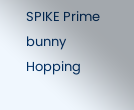SPIKE Prime bunny
Hopping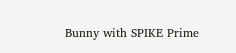Bunny with SPIKE Prime